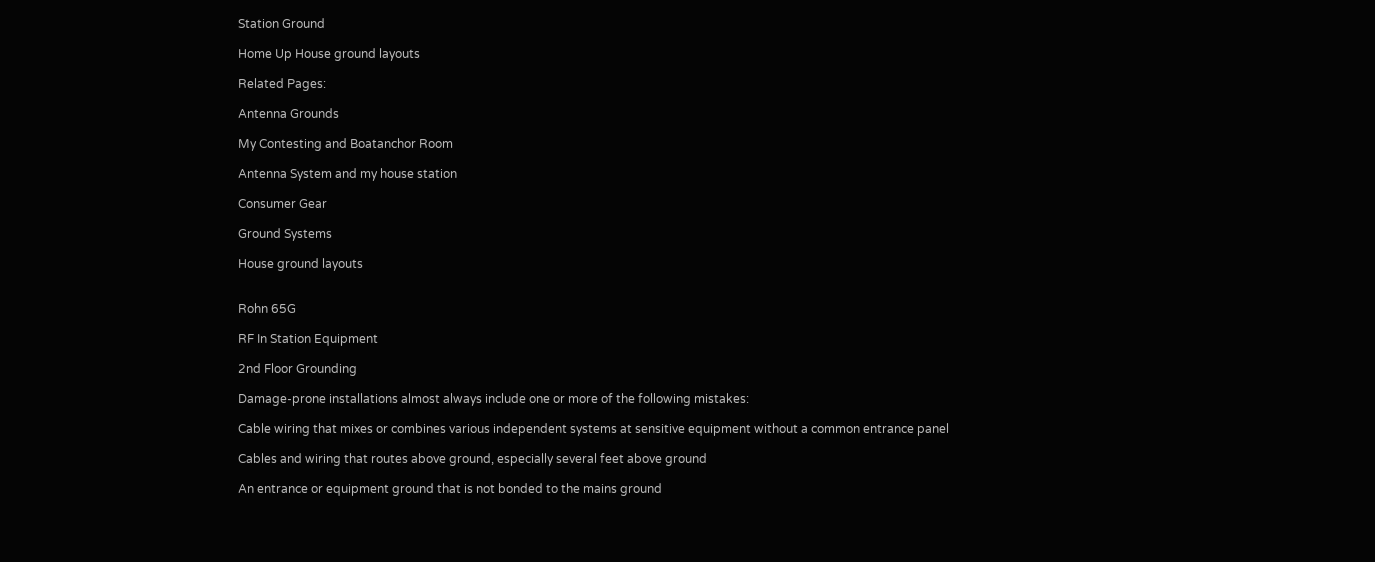Station Ground

Home Up House ground layouts

Related Pages:

Antenna Grounds

My Contesting and Boatanchor Room

Antenna System and my house station

Consumer Gear

Ground Systems

House ground layouts


Rohn 65G

RF In Station Equipment

2nd Floor Grounding

Damage-prone installations almost always include one or more of the following mistakes:

Cable wiring that mixes or combines various independent systems at sensitive equipment without a common entrance panel

Cables and wiring that routes above ground, especially several feet above ground

An entrance or equipment ground that is not bonded to the mains ground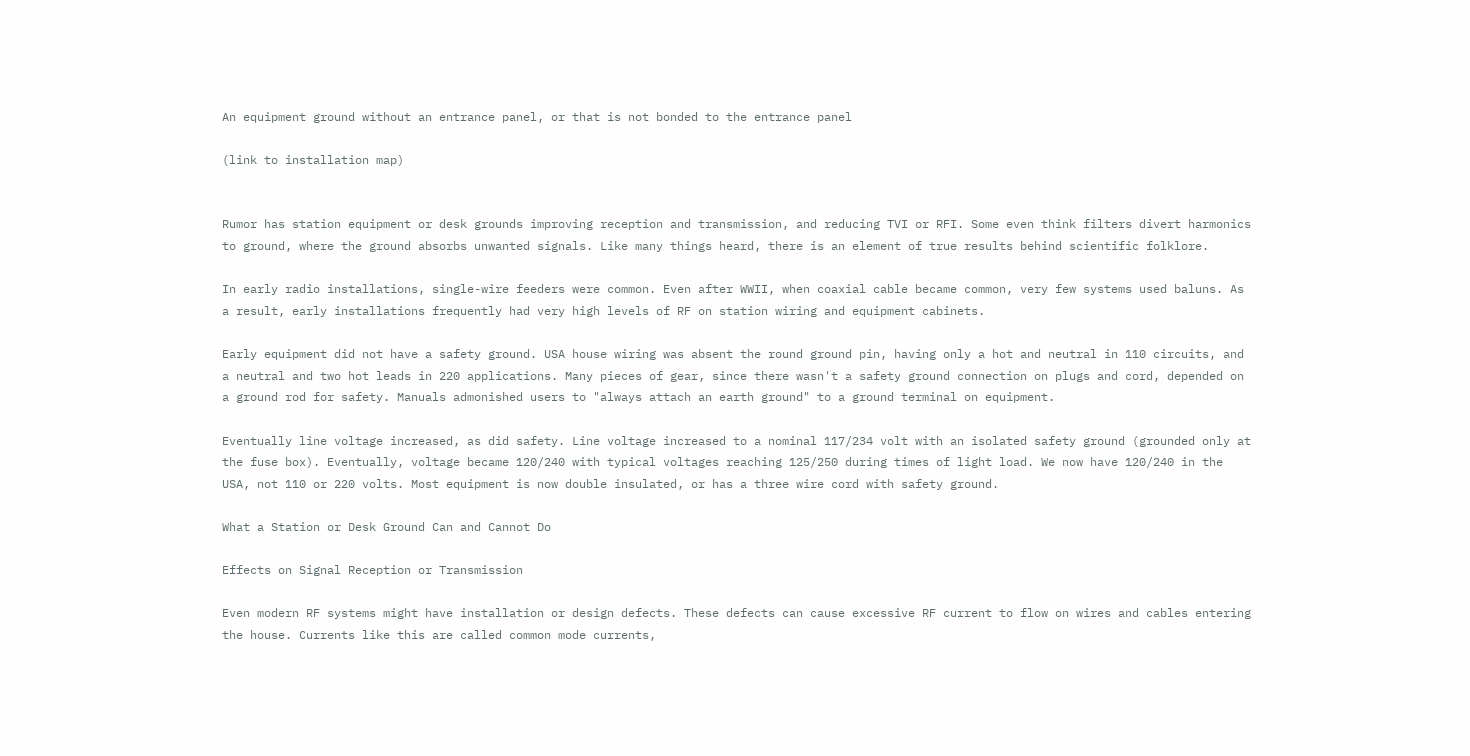An equipment ground without an entrance panel, or that is not bonded to the entrance panel

(link to installation map)


Rumor has station equipment or desk grounds improving reception and transmission, and reducing TVI or RFI. Some even think filters divert harmonics to ground, where the ground absorbs unwanted signals. Like many things heard, there is an element of true results behind scientific folklore.

In early radio installations, single-wire feeders were common. Even after WWII, when coaxial cable became common, very few systems used baluns. As a result, early installations frequently had very high levels of RF on station wiring and equipment cabinets.

Early equipment did not have a safety ground. USA house wiring was absent the round ground pin, having only a hot and neutral in 110 circuits, and a neutral and two hot leads in 220 applications. Many pieces of gear, since there wasn't a safety ground connection on plugs and cord, depended on a ground rod for safety. Manuals admonished users to "always attach an earth ground" to a ground terminal on equipment.

Eventually line voltage increased, as did safety. Line voltage increased to a nominal 117/234 volt with an isolated safety ground (grounded only at the fuse box). Eventually, voltage became 120/240 with typical voltages reaching 125/250 during times of light load. We now have 120/240 in the USA, not 110 or 220 volts. Most equipment is now double insulated, or has a three wire cord with safety ground.

What a Station or Desk Ground Can and Cannot Do

Effects on Signal Reception or Transmission

Even modern RF systems might have installation or design defects. These defects can cause excessive RF current to flow on wires and cables entering the house. Currents like this are called common mode currents,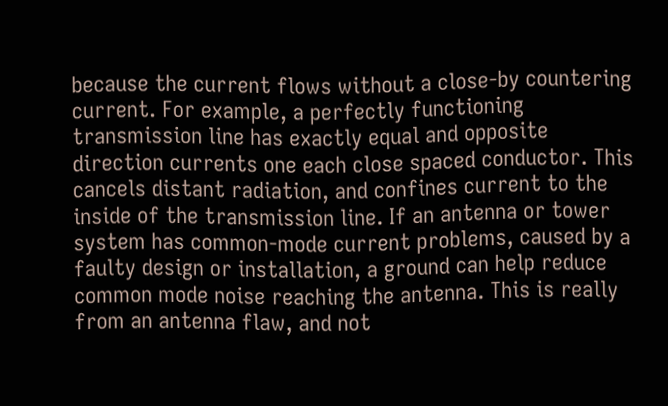because the current flows without a close-by countering current. For example, a perfectly functioning transmission line has exactly equal and opposite direction currents one each close spaced conductor. This cancels distant radiation, and confines current to the inside of the transmission line. If an antenna or tower system has common-mode current problems, caused by a faulty design or installation, a ground can help reduce common mode noise reaching the antenna. This is really from an antenna flaw, and not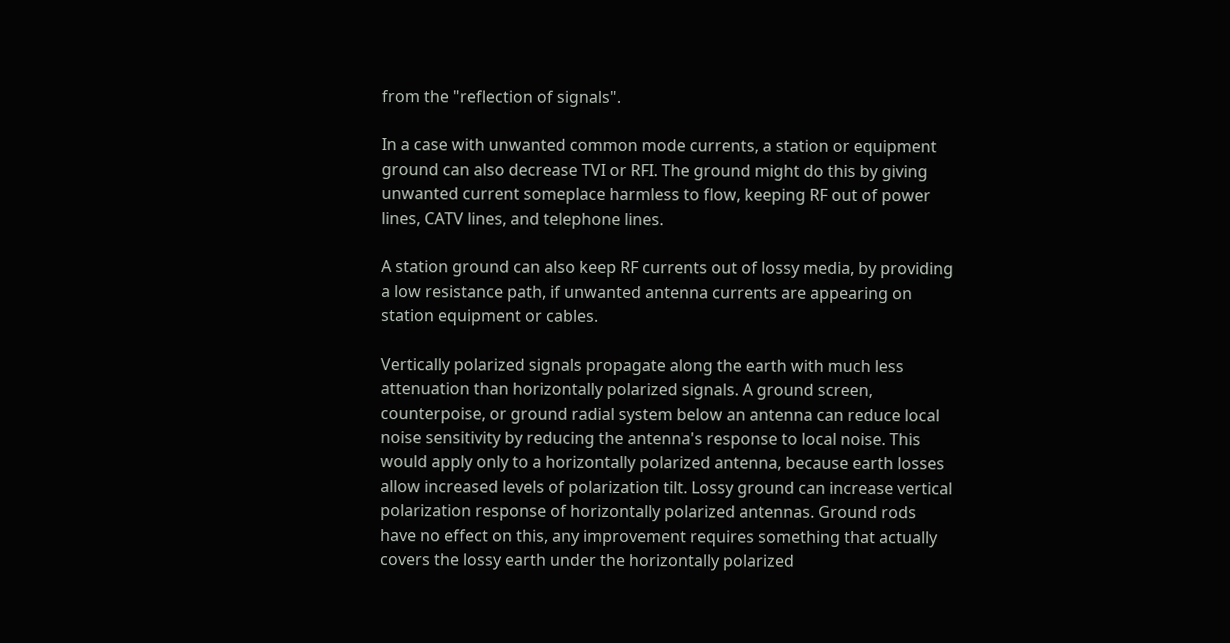from the "reflection of signals".

In a case with unwanted common mode currents, a station or equipment ground can also decrease TVI or RFI. The ground might do this by giving unwanted current someplace harmless to flow, keeping RF out of power lines, CATV lines, and telephone lines.

A station ground can also keep RF currents out of lossy media, by providing a low resistance path, if unwanted antenna currents are appearing on station equipment or cables.

Vertically polarized signals propagate along the earth with much less attenuation than horizontally polarized signals. A ground screen, counterpoise, or ground radial system below an antenna can reduce local noise sensitivity by reducing the antenna's response to local noise. This would apply only to a horizontally polarized antenna, because earth losses allow increased levels of polarization tilt. Lossy ground can increase vertical polarization response of horizontally polarized antennas. Ground rods have no effect on this, any improvement requires something that actually covers the lossy earth under the horizontally polarized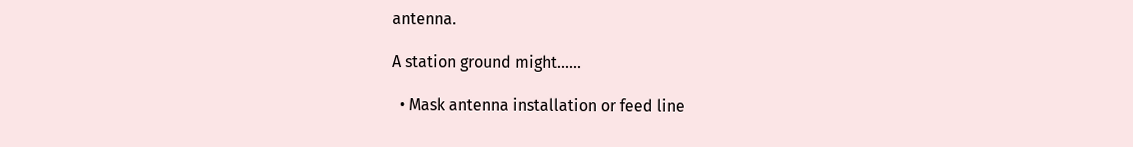antenna.

A station ground might......

  • Mask antenna installation or feed line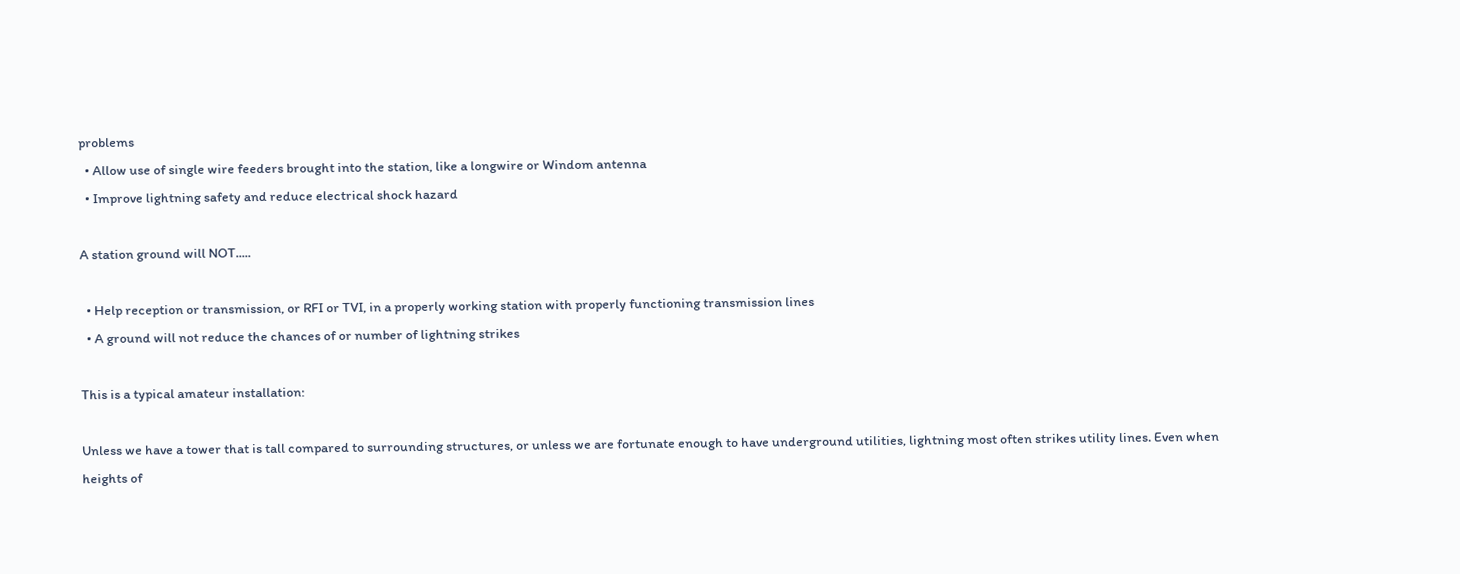problems
  • Allow use of single wire feeders brought into the station, like a longwire or Windom antenna
  • Improve lightning safety and reduce electrical shock hazard

A station ground will NOT.....

  • Help reception or transmission, or RFI or TVI, in a properly working station with properly functioning transmission lines
  • A ground will not reduce the chances of or number of lightning strikes

This is a typical amateur installation:

Unless we have a tower that is tall compared to surrounding structures, or unless we are fortunate enough to have underground utilities, lightning most often strikes utility lines. Even when heights of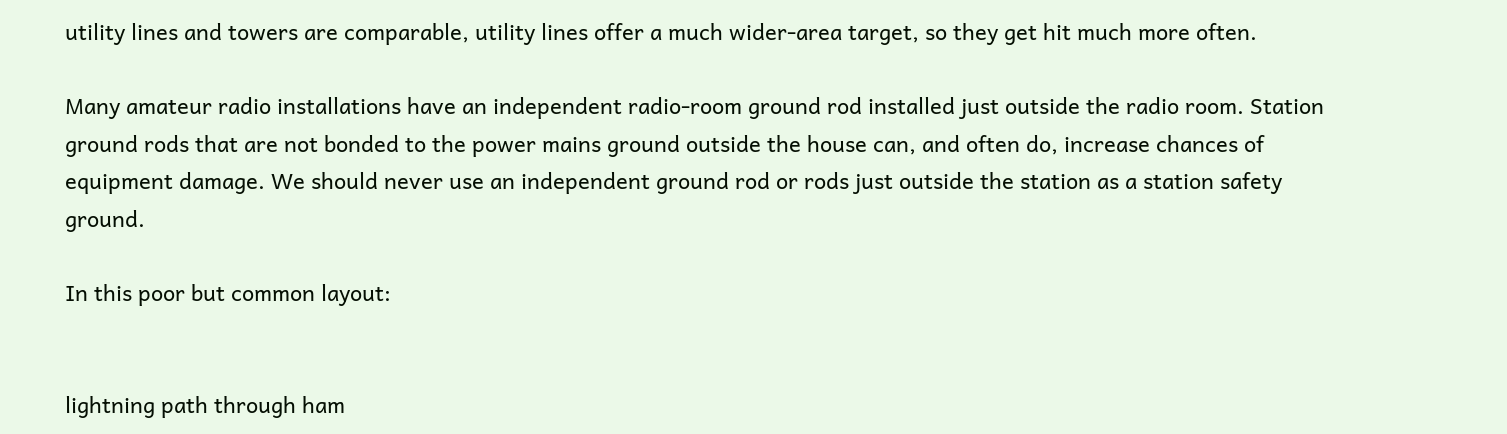utility lines and towers are comparable, utility lines offer a much wider-area target, so they get hit much more often.

Many amateur radio installations have an independent radio-room ground rod installed just outside the radio room. Station ground rods that are not bonded to the power mains ground outside the house can, and often do, increase chances of equipment damage. We should never use an independent ground rod or rods just outside the station as a station safety ground.

In this poor but common layout:


lightning path through ham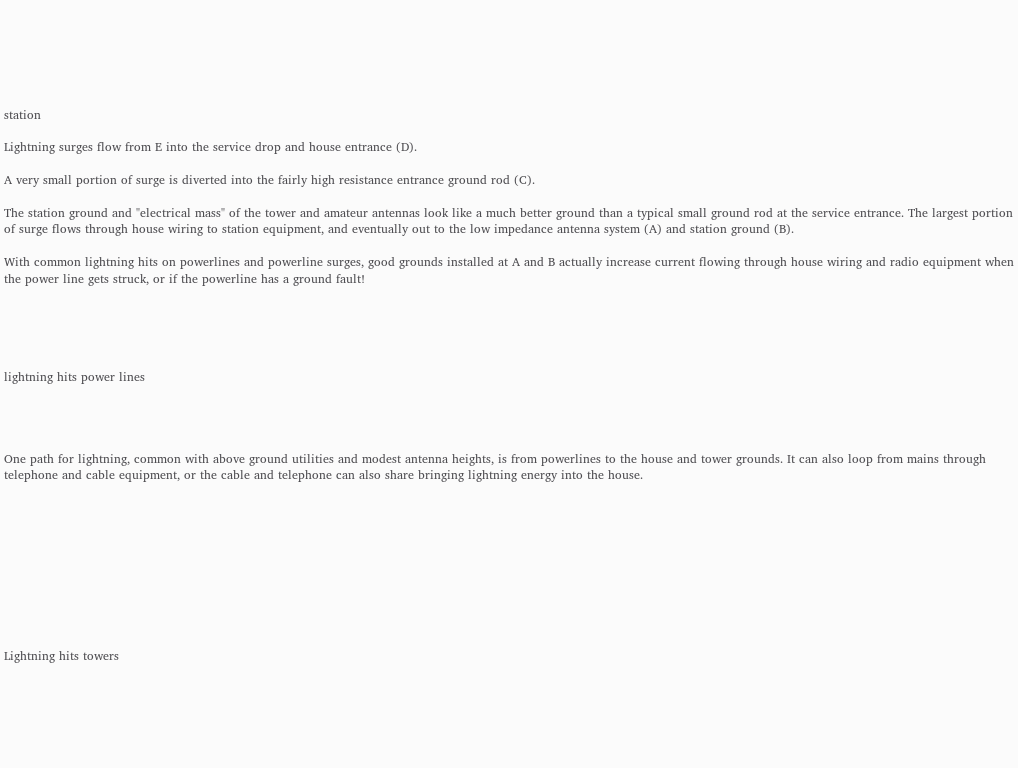station

Lightning surges flow from E into the service drop and house entrance (D).

A very small portion of surge is diverted into the fairly high resistance entrance ground rod (C).

The station ground and "electrical mass" of the tower and amateur antennas look like a much better ground than a typical small ground rod at the service entrance. The largest portion of surge flows through house wiring to station equipment, and eventually out to the low impedance antenna system (A) and station ground (B).

With common lightning hits on powerlines and powerline surges, good grounds installed at A and B actually increase current flowing through house wiring and radio equipment when the power line gets struck, or if the powerline has a ground fault!





lightning hits power lines




One path for lightning, common with above ground utilities and modest antenna heights, is from powerlines to the house and tower grounds. It can also loop from mains through telephone and cable equipment, or the cable and telephone can also share bringing lightning energy into the house.










Lightning hits towers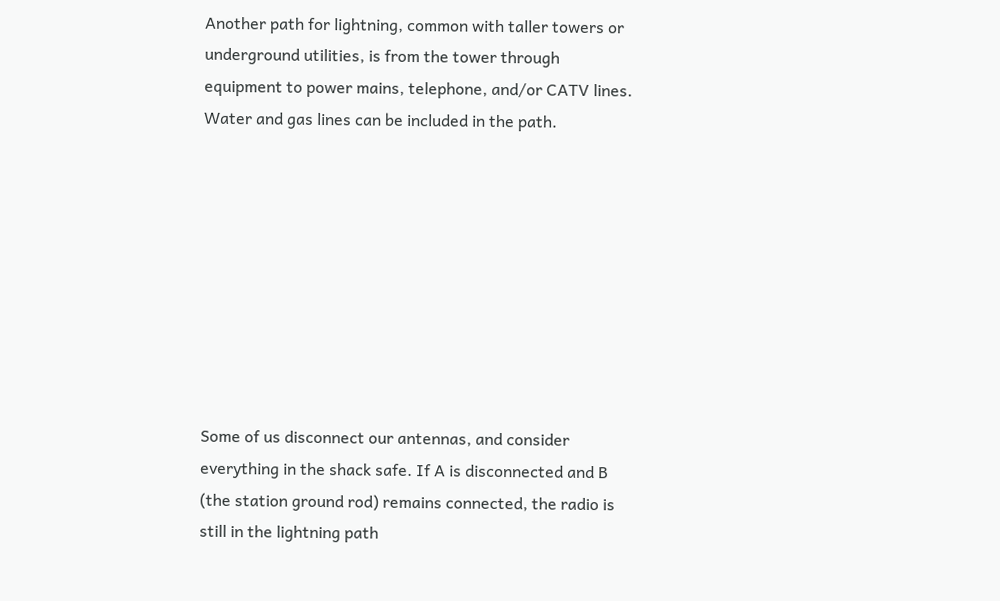Another path for lightning, common with taller towers or underground utilities, is from the tower through equipment to power mains, telephone, and/or CATV lines. Water and gas lines can be included in the path.









Some of us disconnect our antennas, and consider everything in the shack safe. If A is disconnected and B (the station ground rod) remains connected, the radio is still in the lightning path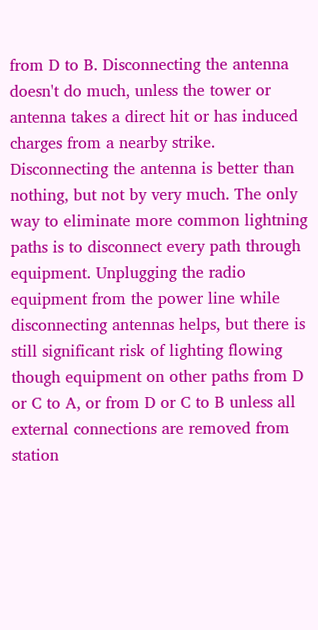from D to B. Disconnecting the antenna doesn't do much, unless the tower or antenna takes a direct hit or has induced charges from a nearby strike. Disconnecting the antenna is better than nothing, but not by very much. The only way to eliminate more common lightning paths is to disconnect every path through equipment. Unplugging the radio equipment from the power line while disconnecting antennas helps, but there is still significant risk of lighting flowing though equipment on other paths from D or C to A, or from D or C to B unless all external connections are removed from station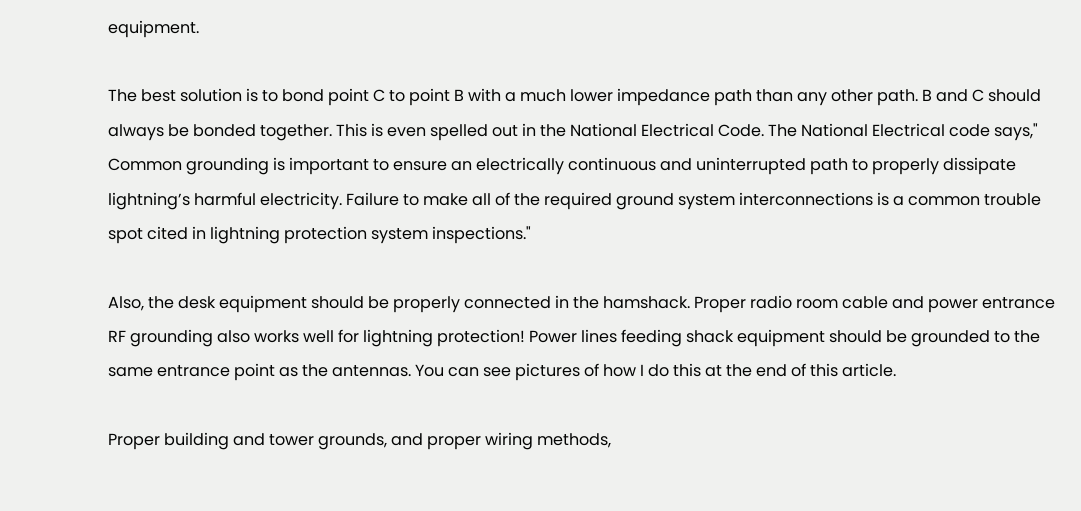equipment.

The best solution is to bond point C to point B with a much lower impedance path than any other path. B and C should always be bonded together. This is even spelled out in the National Electrical Code. The National Electrical code says," Common grounding is important to ensure an electrically continuous and uninterrupted path to properly dissipate lightning’s harmful electricity. Failure to make all of the required ground system interconnections is a common trouble spot cited in lightning protection system inspections."

Also, the desk equipment should be properly connected in the hamshack. Proper radio room cable and power entrance RF grounding also works well for lightning protection! Power lines feeding shack equipment should be grounded to the same entrance point as the antennas. You can see pictures of how I do this at the end of this article.

Proper building and tower grounds, and proper wiring methods,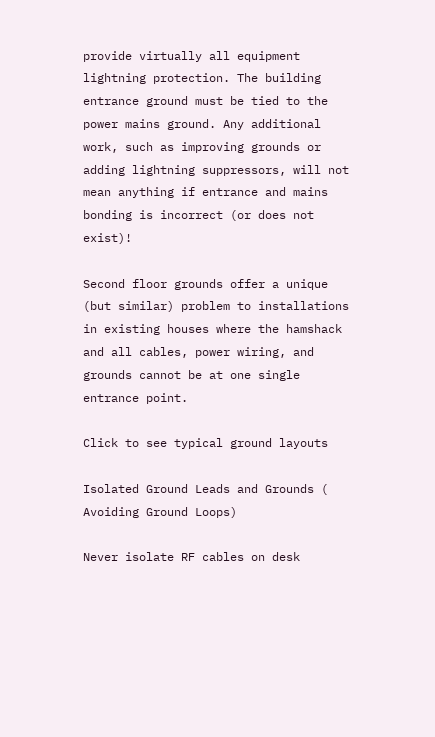provide virtually all equipment lightning protection. The building entrance ground must be tied to the power mains ground. Any additional work, such as improving grounds or adding lightning suppressors, will not mean anything if entrance and mains bonding is incorrect (or does not exist)!

Second floor grounds offer a unique (but similar) problem to installations in existing houses where the hamshack and all cables, power wiring, and grounds cannot be at one single entrance point.

Click to see typical ground layouts

Isolated Ground Leads and Grounds ( Avoiding Ground Loops)

Never isolate RF cables on desk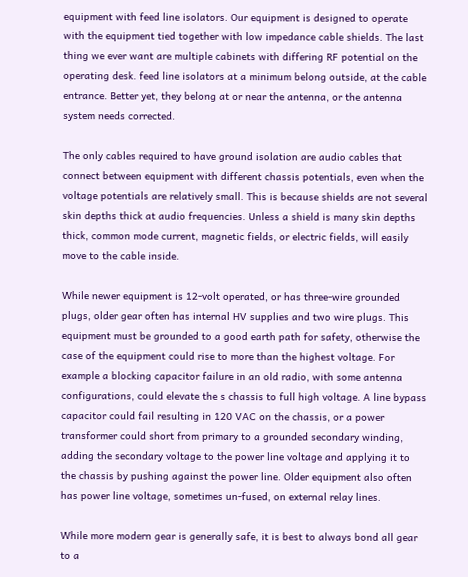equipment with feed line isolators. Our equipment is designed to operate with the equipment tied together with low impedance cable shields. The last thing we ever want are multiple cabinets with differing RF potential on the operating desk. feed line isolators at a minimum belong outside, at the cable entrance. Better yet, they belong at or near the antenna, or the antenna system needs corrected.

The only cables required to have ground isolation are audio cables that connect between equipment with different chassis potentials, even when the voltage potentials are relatively small. This is because shields are not several skin depths thick at audio frequencies. Unless a shield is many skin depths thick, common mode current, magnetic fields, or electric fields, will easily move to the cable inside.

While newer equipment is 12-volt operated, or has three-wire grounded plugs, older gear often has internal HV supplies and two wire plugs. This equipment must be grounded to a good earth path for safety, otherwise the case of the equipment could rise to more than the highest voltage. For example a blocking capacitor failure in an old radio, with some antenna configurations, could elevate the s chassis to full high voltage. A line bypass capacitor could fail resulting in 120 VAC on the chassis, or a power transformer could short from primary to a grounded secondary winding, adding the secondary voltage to the power line voltage and applying it to the chassis by pushing against the power line. Older equipment also often has power line voltage, sometimes un-fused, on external relay lines.

While more modern gear is generally safe, it is best to always bond all gear to a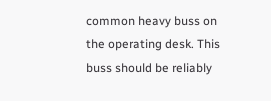common heavy buss on the operating desk. This buss should be reliably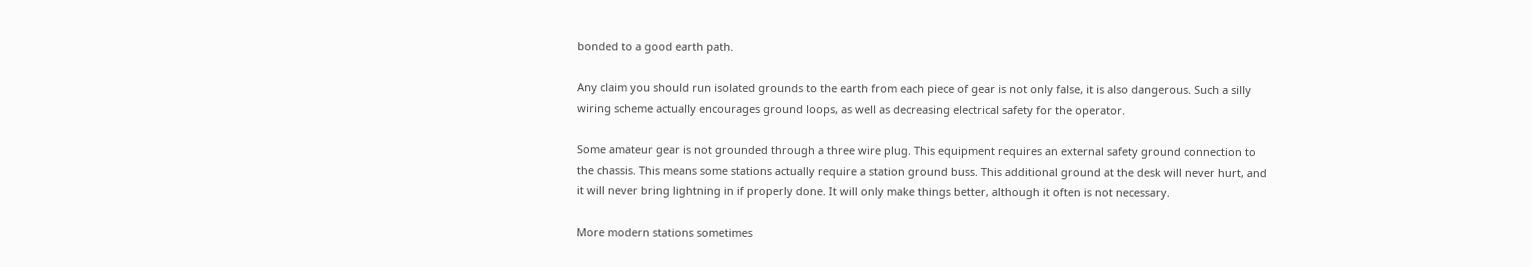bonded to a good earth path.

Any claim you should run isolated grounds to the earth from each piece of gear is not only false, it is also dangerous. Such a silly wiring scheme actually encourages ground loops, as well as decreasing electrical safety for the operator.

Some amateur gear is not grounded through a three wire plug. This equipment requires an external safety ground connection to the chassis. This means some stations actually require a station ground buss. This additional ground at the desk will never hurt, and it will never bring lightning in if properly done. It will only make things better, although it often is not necessary.

More modern stations sometimes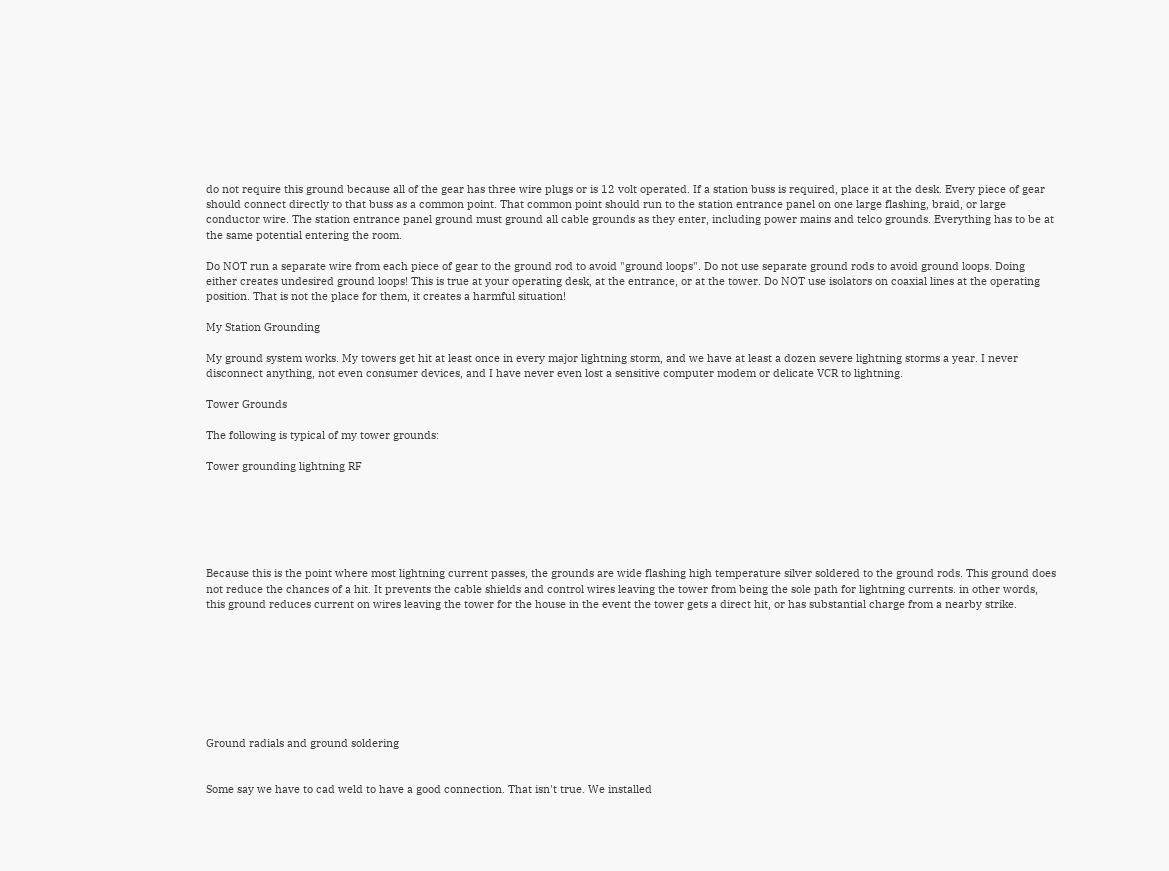do not require this ground because all of the gear has three wire plugs or is 12 volt operated. If a station buss is required, place it at the desk. Every piece of gear should connect directly to that buss as a common point. That common point should run to the station entrance panel on one large flashing, braid, or large conductor wire. The station entrance panel ground must ground all cable grounds as they enter, including power mains and telco grounds. Everything has to be at the same potential entering the room.

Do NOT run a separate wire from each piece of gear to the ground rod to avoid "ground loops". Do not use separate ground rods to avoid ground loops. Doing either creates undesired ground loops! This is true at your operating desk, at the entrance, or at the tower. Do NOT use isolators on coaxial lines at the operating position. That is not the place for them, it creates a harmful situation!

My Station Grounding

My ground system works. My towers get hit at least once in every major lightning storm, and we have at least a dozen severe lightning storms a year. I never disconnect anything, not even consumer devices, and I have never even lost a sensitive computer modem or delicate VCR to lightning.

Tower Grounds

The following is typical of my tower grounds:

Tower grounding lightning RF






Because this is the point where most lightning current passes, the grounds are wide flashing high temperature silver soldered to the ground rods. This ground does not reduce the chances of a hit. It prevents the cable shields and control wires leaving the tower from being the sole path for lightning currents. in other words, this ground reduces current on wires leaving the tower for the house in the event the tower gets a direct hit, or has substantial charge from a nearby strike.








Ground radials and ground soldering


Some say we have to cad weld to have a good connection. That isn't true. We installed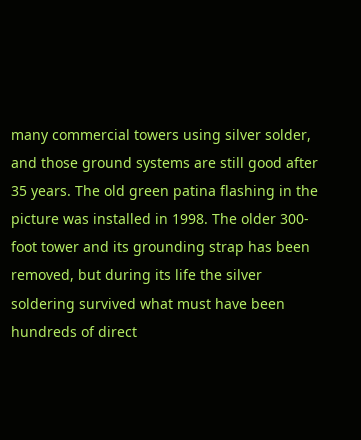many commercial towers using silver solder, and those ground systems are still good after 35 years. The old green patina flashing in the picture was installed in 1998. The older 300-foot tower and its grounding strap has been removed, but during its life the silver soldering survived what must have been hundreds of direct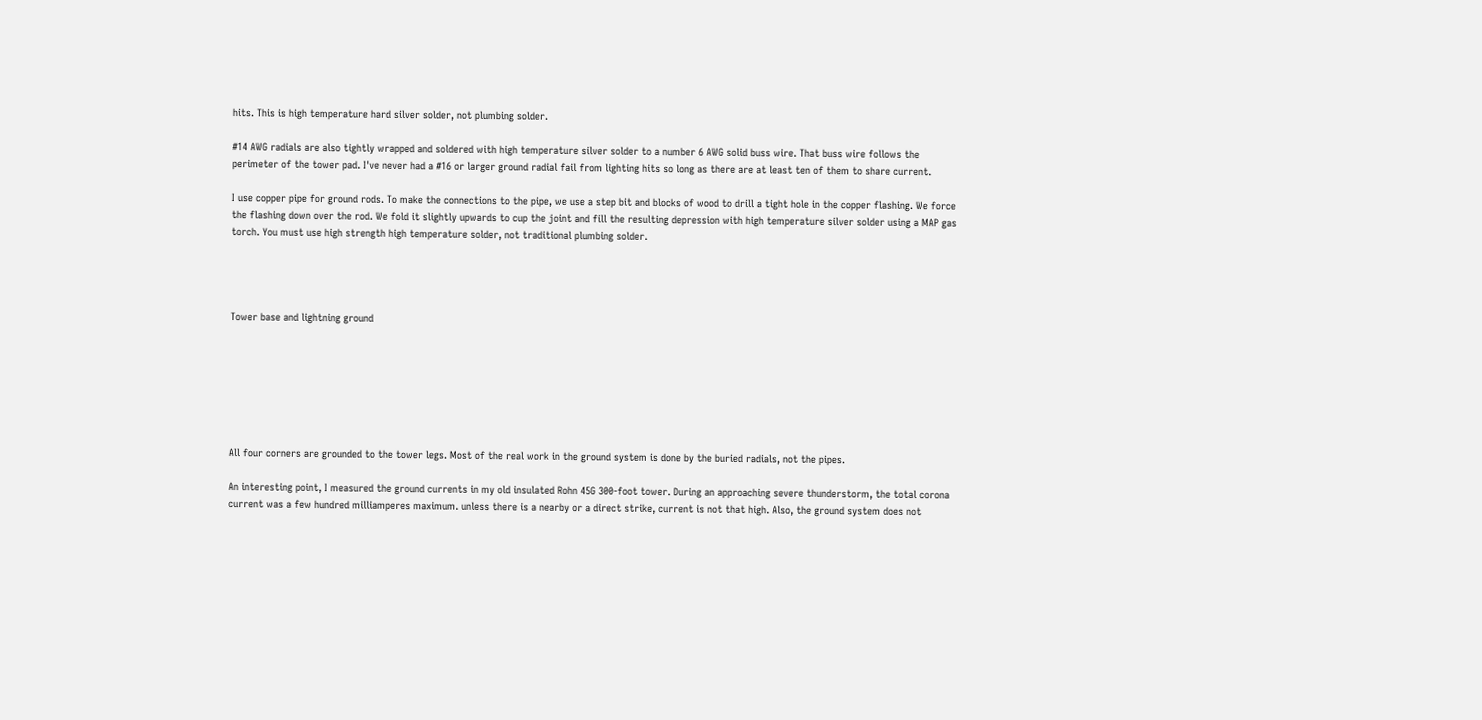hits. This is high temperature hard silver solder, not plumbing solder.

#14 AWG radials are also tightly wrapped and soldered with high temperature silver solder to a number 6 AWG solid buss wire. That buss wire follows the perimeter of the tower pad. I've never had a #16 or larger ground radial fail from lighting hits so long as there are at least ten of them to share current.

I use copper pipe for ground rods. To make the connections to the pipe, we use a step bit and blocks of wood to drill a tight hole in the copper flashing. We force the flashing down over the rod. We fold it slightly upwards to cup the joint and fill the resulting depression with high temperature silver solder using a MAP gas torch. You must use high strength high temperature solder, not traditional plumbing solder.




Tower base and lightning ground







All four corners are grounded to the tower legs. Most of the real work in the ground system is done by the buried radials, not the pipes.

An interesting point, I measured the ground currents in my old insulated Rohn 45G 300-foot tower. During an approaching severe thunderstorm, the total corona current was a few hundred milliamperes maximum. unless there is a nearby or a direct strike, current is not that high. Also, the ground system does not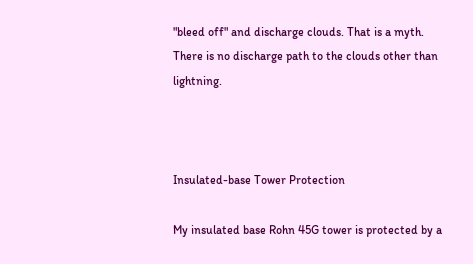"bleed off" and discharge clouds. That is a myth. There is no discharge path to the clouds other than lightning.



Insulated-base Tower Protection

My insulated base Rohn 45G tower is protected by a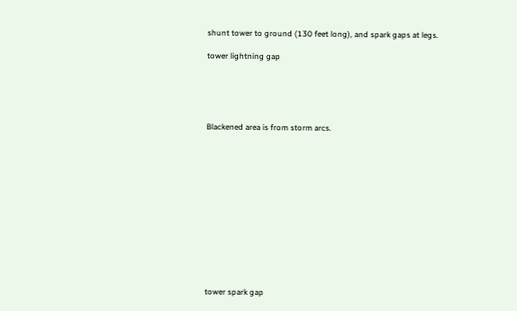shunt tower to ground (130 feet long), and spark gaps at legs.

tower lightning gap





Blackened area is from storm arcs.













tower spark gap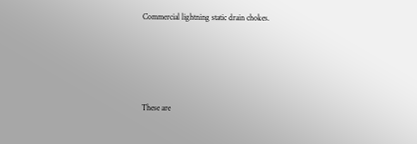Commercial lightning static drain chokes.




These are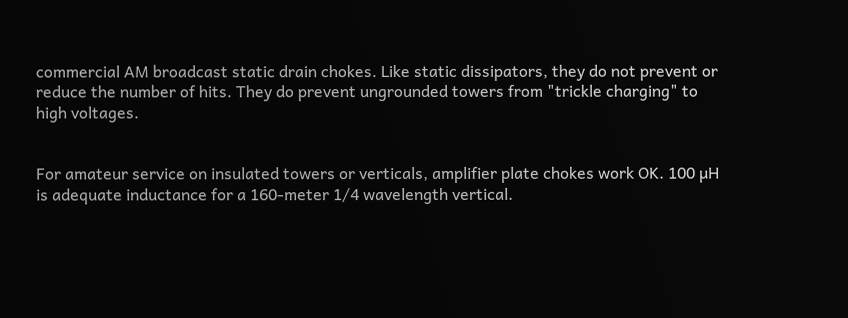commercial AM broadcast static drain chokes. Like static dissipators, they do not prevent or reduce the number of hits. They do prevent ungrounded towers from "trickle charging" to high voltages.


For amateur service on insulated towers or verticals, amplifier plate chokes work OK. 100 µH is adequate inductance for a 160-meter 1/4 wavelength vertical.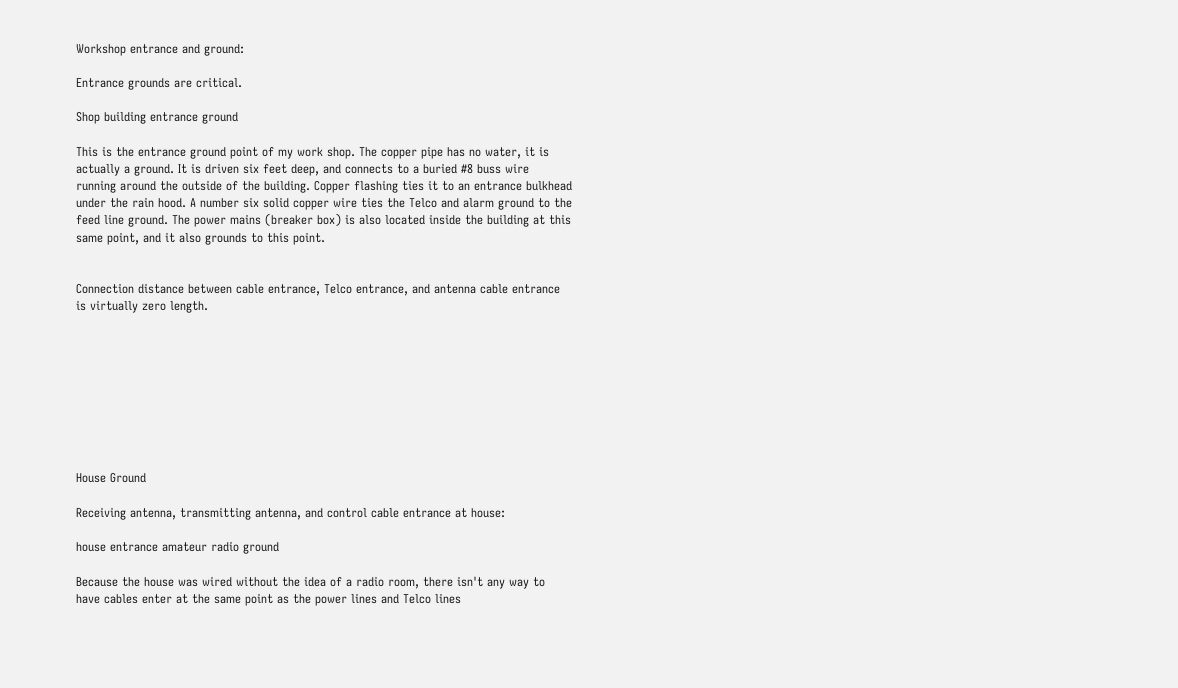Workshop entrance and ground:

Entrance grounds are critical.

Shop building entrance ground

This is the entrance ground point of my work shop. The copper pipe has no water, it is actually a ground. It is driven six feet deep, and connects to a buried #8 buss wire running around the outside of the building. Copper flashing ties it to an entrance bulkhead under the rain hood. A number six solid copper wire ties the Telco and alarm ground to the feed line ground. The power mains (breaker box) is also located inside the building at this same point, and it also grounds to this point.


Connection distance between cable entrance, Telco entrance, and antenna cable entrance is virtually zero length.









House Ground

Receiving antenna, transmitting antenna, and control cable entrance at house:

house entrance amateur radio ground

Because the house was wired without the idea of a radio room, there isn't any way to have cables enter at the same point as the power lines and Telco lines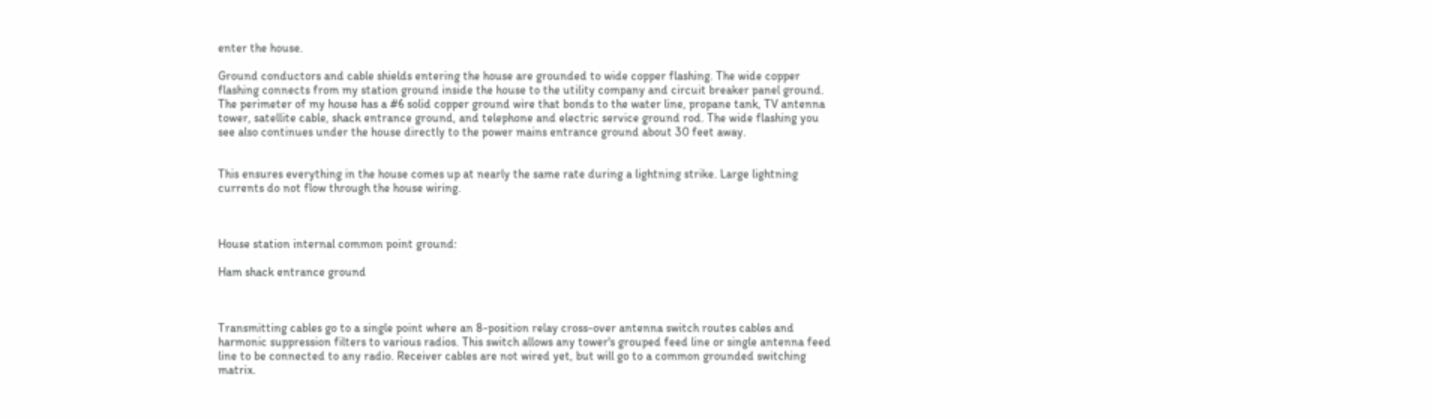enter the house.

Ground conductors and cable shields entering the house are grounded to wide copper flashing. The wide copper flashing connects from my station ground inside the house to the utility company and circuit breaker panel ground. The perimeter of my house has a #6 solid copper ground wire that bonds to the water line, propane tank, TV antenna tower, satellite cable, shack entrance ground, and telephone and electric service ground rod. The wide flashing you see also continues under the house directly to the power mains entrance ground about 30 feet away.


This ensures everything in the house comes up at nearly the same rate during a lightning strike. Large lightning currents do not flow through the house wiring.



House station internal common point ground:

Ham shack entrance ground



Transmitting cables go to a single point where an 8-position relay cross-over antenna switch routes cables and harmonic suppression filters to various radios. This switch allows any tower's grouped feed line or single antenna feed line to be connected to any radio. Receiver cables are not wired yet, but will go to a common grounded switching matrix.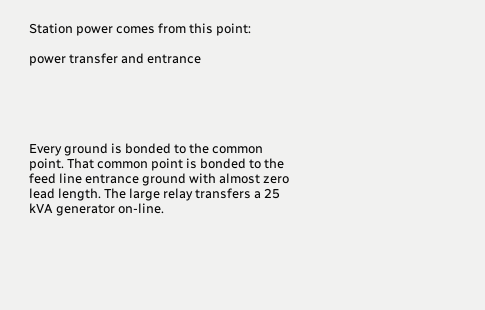Station power comes from this point:

power transfer and entrance





Every ground is bonded to the common point. That common point is bonded to the feed line entrance ground with almost zero lead length. The large relay transfers a 25 kVA generator on-line.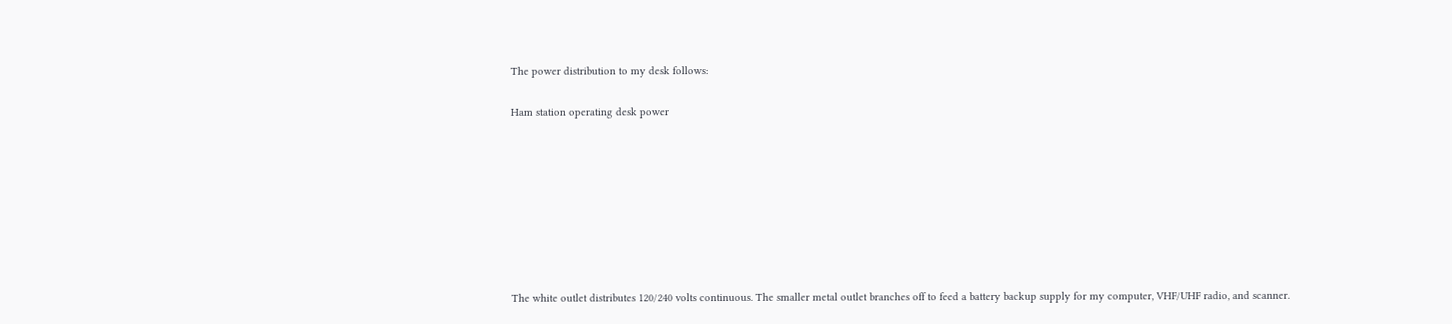The power distribution to my desk follows:

Ham station operating desk power








The white outlet distributes 120/240 volts continuous. The smaller metal outlet branches off to feed a battery backup supply for my computer, VHF/UHF radio, and scanner.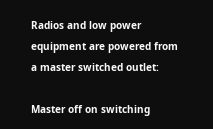Radios and low power equipment are powered from a master switched outlet:

Master off on switching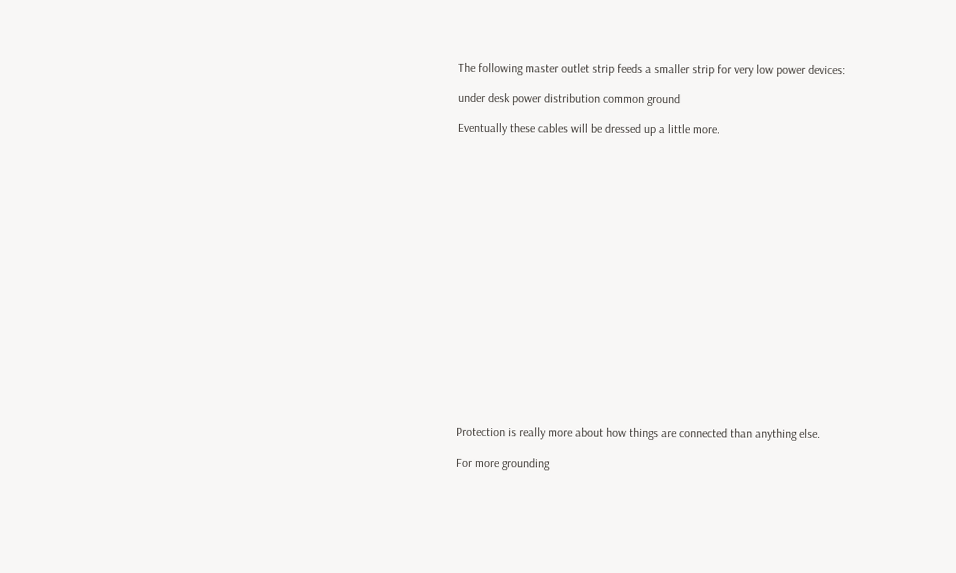The following master outlet strip feeds a smaller strip for very low power devices:

under desk power distribution common ground

Eventually these cables will be dressed up a little more.



















Protection is really more about how things are connected than anything else.

For more grounding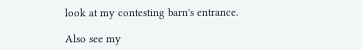look at my contesting barn's entrance.

Also see my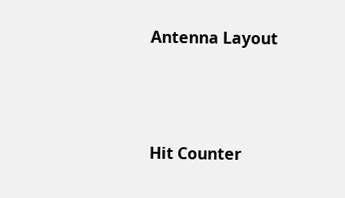Antenna Layout



Hit Counter